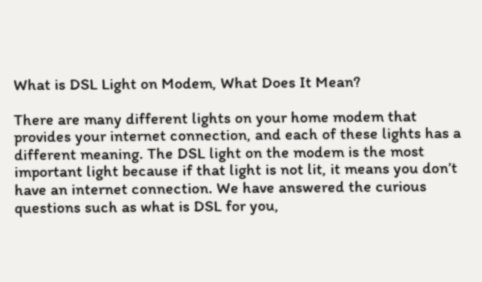What is DSL Light on Modem, What Does It Mean?

There are many different lights on your home modem that provides your internet connection, and each of these lights has a different meaning. The DSL light on the modem is the most important light because if that light is not lit, it means you don’t have an internet connection. We have answered the curious questions such as what is DSL for you,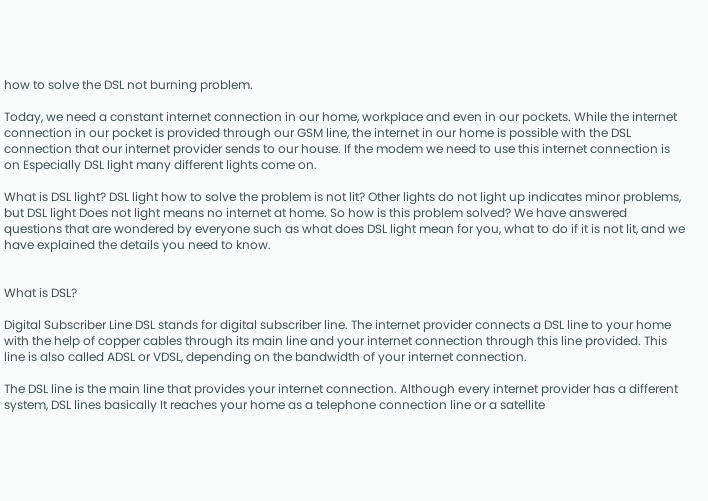how to solve the DSL not burning problem.

Today, we need a constant internet connection in our home, workplace and even in our pockets. While the internet connection in our pocket is provided through our GSM line, the internet in our home is possible with the DSL connection that our internet provider sends to our house. If the modem we need to use this internet connection is on Especially DSL light many different lights come on.

What is DSL light? DSL light how to solve the problem is not lit? Other lights do not light up indicates minor problems, but DSL light Does not light means no internet at home. So how is this problem solved? We have answered questions that are wondered by everyone such as what does DSL light mean for you, what to do if it is not lit, and we have explained the details you need to know.


What is DSL?

Digital Subscriber Line DSL stands for digital subscriber line. The internet provider connects a DSL line to your home with the help of copper cables through its main line and your internet connection through this line provided. This line is also called ADSL or VDSL, depending on the bandwidth of your internet connection.

The DSL line is the main line that provides your internet connection. Although every internet provider has a different system, DSL lines basically It reaches your home as a telephone connection line or a satellite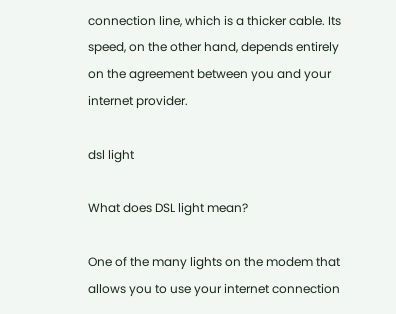connection line, which is a thicker cable. Its speed, on the other hand, depends entirely on the agreement between you and your internet provider.

dsl light

What does DSL light mean?

One of the many lights on the modem that allows you to use your internet connection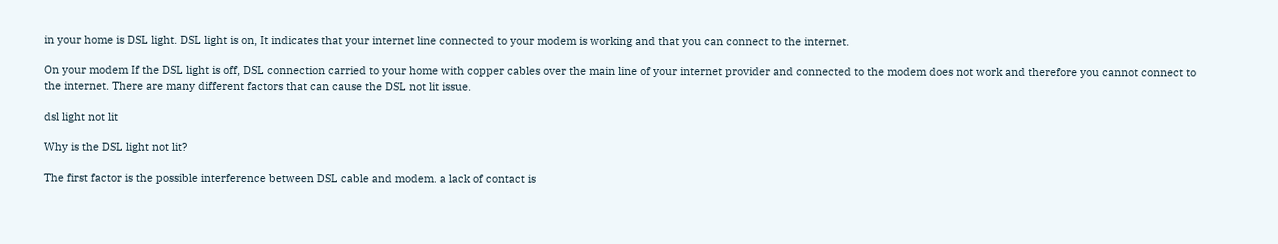in your home is DSL light. DSL light is on, It indicates that your internet line connected to your modem is working and that you can connect to the internet.

On your modem If the DSL light is off, DSL connection carried to your home with copper cables over the main line of your internet provider and connected to the modem does not work and therefore you cannot connect to the internet. There are many different factors that can cause the DSL not lit issue.

dsl light not lit

Why is the DSL light not lit?

The first factor is the possible interference between DSL cable and modem. a lack of contact is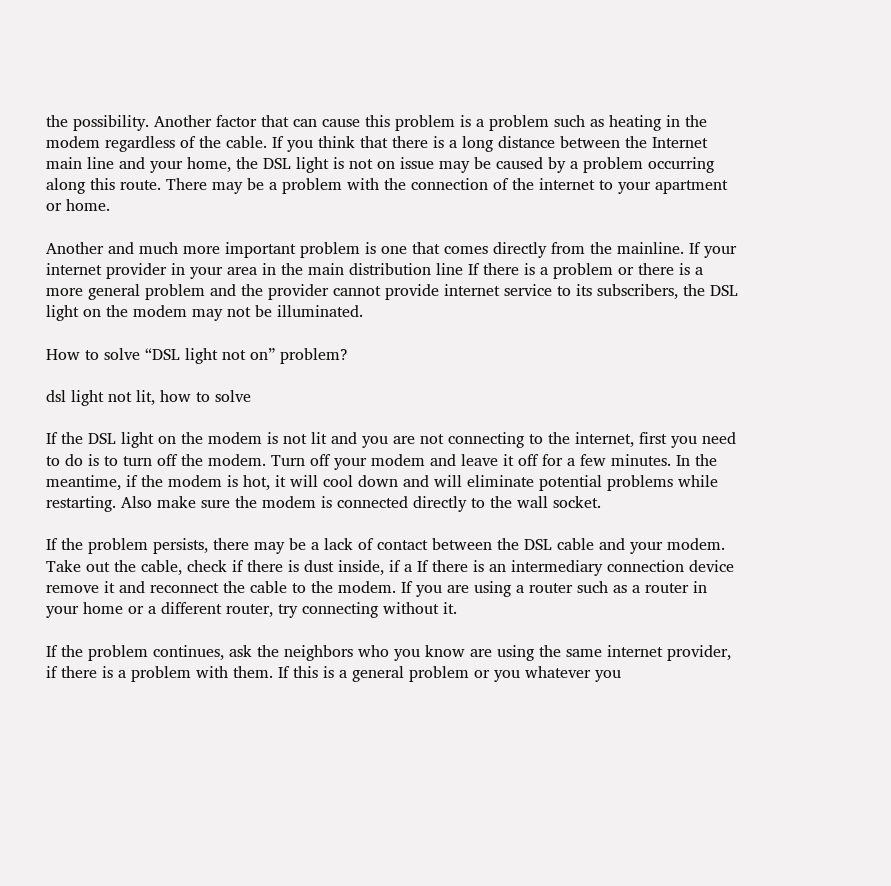the possibility. Another factor that can cause this problem is a problem such as heating in the modem regardless of the cable. If you think that there is a long distance between the Internet main line and your home, the DSL light is not on issue may be caused by a problem occurring along this route. There may be a problem with the connection of the internet to your apartment or home.

Another and much more important problem is one that comes directly from the mainline. If your internet provider in your area in the main distribution line If there is a problem or there is a more general problem and the provider cannot provide internet service to its subscribers, the DSL light on the modem may not be illuminated.

How to solve “DSL light not on” problem?

dsl light not lit, how to solve

If the DSL light on the modem is not lit and you are not connecting to the internet, first you need to do is to turn off the modem. Turn off your modem and leave it off for a few minutes. In the meantime, if the modem is hot, it will cool down and will eliminate potential problems while restarting. Also make sure the modem is connected directly to the wall socket.

If the problem persists, there may be a lack of contact between the DSL cable and your modem. Take out the cable, check if there is dust inside, if a If there is an intermediary connection device remove it and reconnect the cable to the modem. If you are using a router such as a router in your home or a different router, try connecting without it.

If the problem continues, ask the neighbors who you know are using the same internet provider, if there is a problem with them. If this is a general problem or you whatever you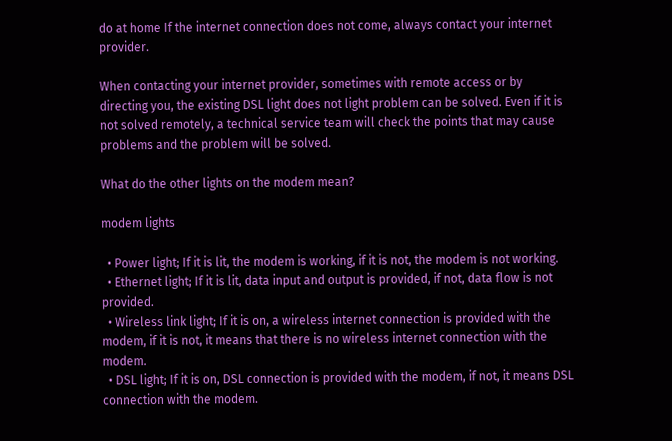do at home If the internet connection does not come, always contact your internet provider.

When contacting your internet provider, sometimes with remote access or by directing you, the existing DSL light does not light problem can be solved. Even if it is not solved remotely, a technical service team will check the points that may cause problems and the problem will be solved.

What do the other lights on the modem mean?

modem lights

  • Power light; If it is lit, the modem is working, if it is not, the modem is not working.
  • Ethernet light; If it is lit, data input and output is provided, if not, data flow is not provided.
  • Wireless link light; If it is on, a wireless internet connection is provided with the modem, if it is not, it means that there is no wireless internet connection with the modem.
  • DSL light; If it is on, DSL connection is provided with the modem, if not, it means DSL connection with the modem.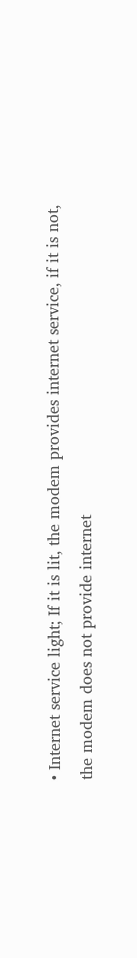• Internet service light; If it is lit, the modem provides internet service, if it is not, the modem does not provide internet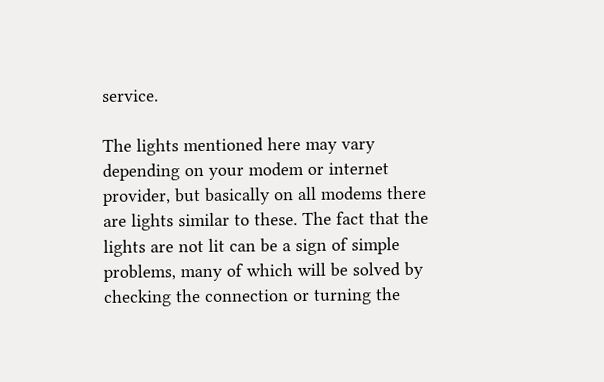service.

The lights mentioned here may vary depending on your modem or internet provider, but basically on all modems there are lights similar to these. The fact that the lights are not lit can be a sign of simple problems, many of which will be solved by checking the connection or turning the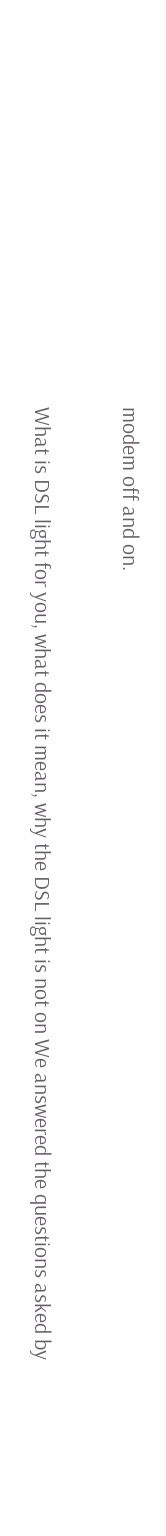modem off and on.

What is DSL light for you, what does it mean, why the DSL light is not on We answered the questions asked by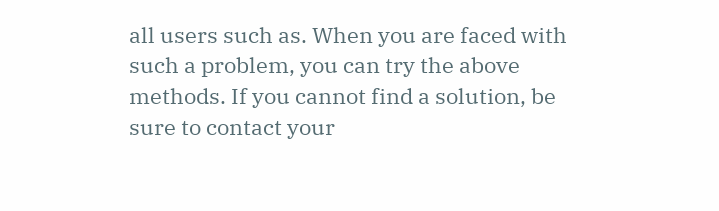all users such as. When you are faced with such a problem, you can try the above methods. If you cannot find a solution, be sure to contact your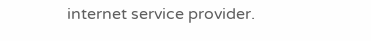internet service provider.